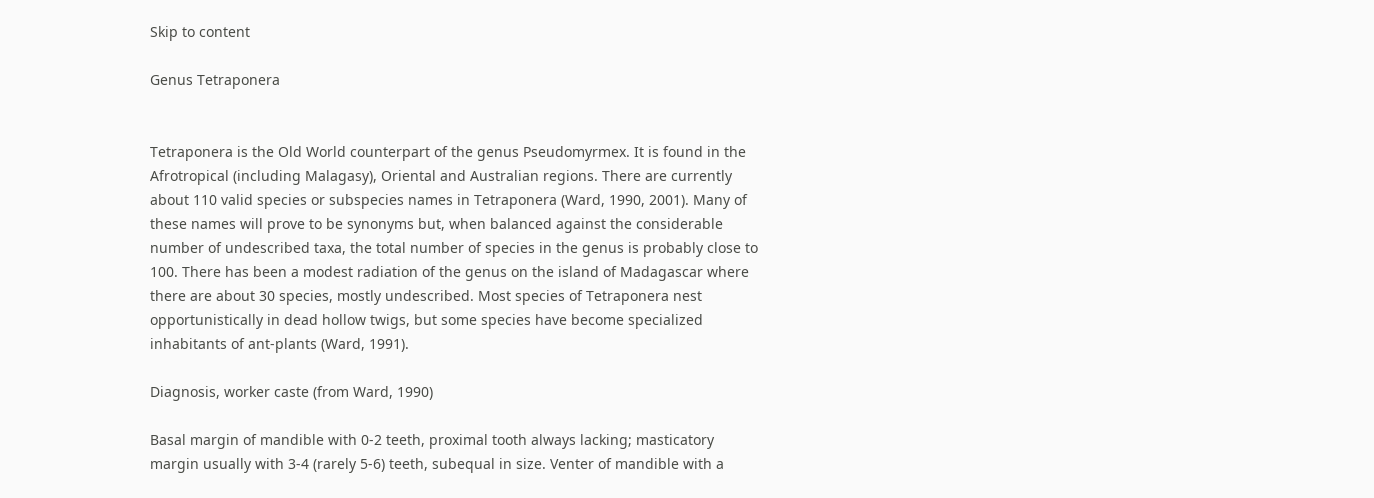Skip to content

Genus Tetraponera


Tetraponera is the Old World counterpart of the genus Pseudomyrmex. It is found in the Afrotropical (including Malagasy), Oriental and Australian regions. There are currently about 110 valid species or subspecies names in Tetraponera (Ward, 1990, 2001). Many of these names will prove to be synonyms but, when balanced against the considerable number of undescribed taxa, the total number of species in the genus is probably close to 100. There has been a modest radiation of the genus on the island of Madagascar where there are about 30 species, mostly undescribed. Most species of Tetraponera nest opportunistically in dead hollow twigs, but some species have become specialized inhabitants of ant-plants (Ward, 1991).

Diagnosis, worker caste (from Ward, 1990)

Basal margin of mandible with 0-2 teeth, proximal tooth always lacking; masticatory margin usually with 3-4 (rarely 5-6) teeth, subequal in size. Venter of mandible with a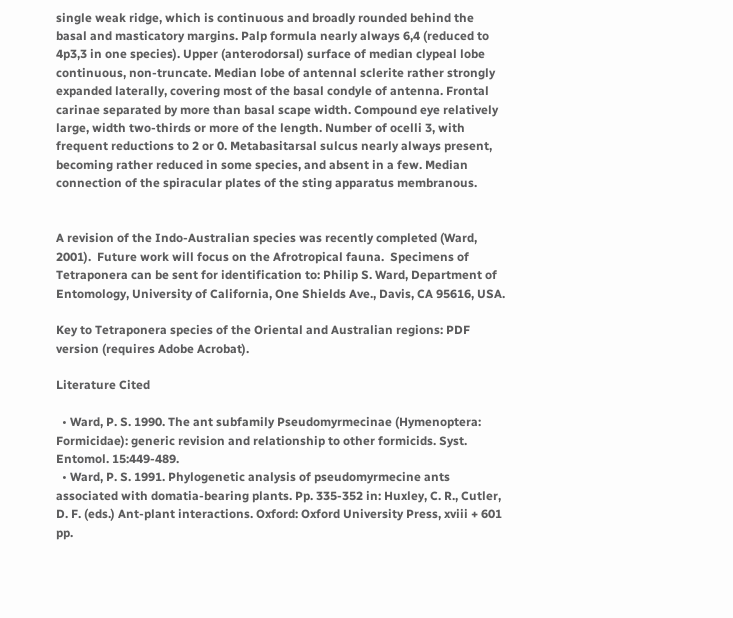single weak ridge, which is continuous and broadly rounded behind the basal and masticatory margins. Palp formula nearly always 6,4 (reduced to 4p3,3 in one species). Upper (anterodorsal) surface of median clypeal lobe continuous, non-truncate. Median lobe of antennal sclerite rather strongly expanded laterally, covering most of the basal condyle of antenna. Frontal carinae separated by more than basal scape width. Compound eye relatively large, width two-thirds or more of the length. Number of ocelli 3, with frequent reductions to 2 or 0. Metabasitarsal sulcus nearly always present, becoming rather reduced in some species, and absent in a few. Median connection of the spiracular plates of the sting apparatus membranous.


A revision of the Indo-Australian species was recently completed (Ward, 2001).  Future work will focus on the Afrotropical fauna.  Specimens of Tetraponera can be sent for identification to: Philip S. Ward, Department of Entomology, University of California, One Shields Ave., Davis, CA 95616, USA.

Key to Tetraponera species of the Oriental and Australian regions: PDF version (requires Adobe Acrobat).

Literature Cited

  • Ward, P. S. 1990. The ant subfamily Pseudomyrmecinae (Hymenoptera: Formicidae): generic revision and relationship to other formicids. Syst. Entomol. 15:449-489.
  • Ward, P. S. 1991. Phylogenetic analysis of pseudomyrmecine ants associated with domatia-bearing plants. Pp. 335-352 in: Huxley, C. R., Cutler, D. F. (eds.) Ant-plant interactions. Oxford: Oxford University Press, xviii + 601 pp.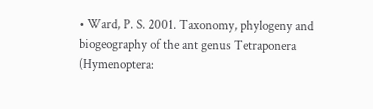• Ward, P. S. 2001. Taxonomy, phylogeny and biogeography of the ant genus Tetraponera (Hymenoptera: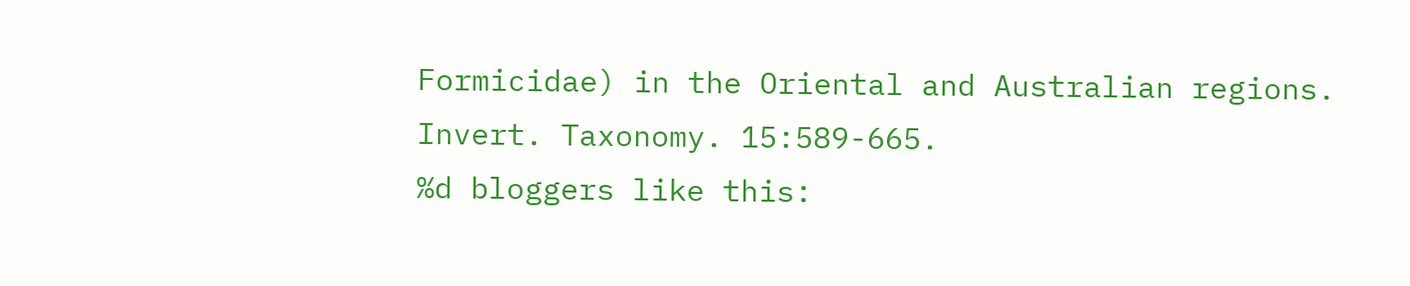Formicidae) in the Oriental and Australian regions. Invert. Taxonomy. 15:589-665.
%d bloggers like this: